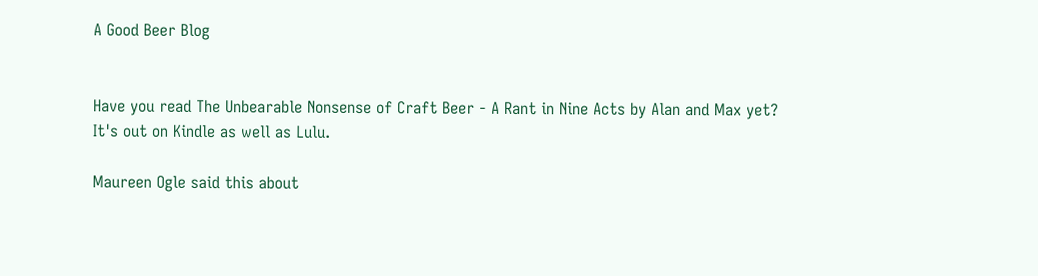A Good Beer Blog


Have you read The Unbearable Nonsense of Craft Beer - A Rant in Nine Acts by Alan and Max yet? It's out on Kindle as well as Lulu.

Maureen Ogle said this about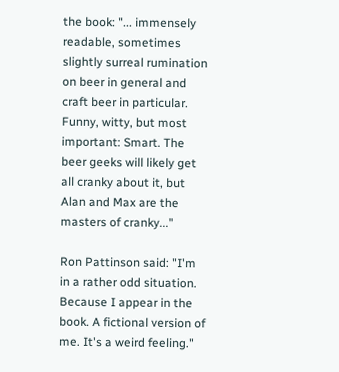the book: "... immensely readable, sometimes slightly surreal rumination on beer in general and craft beer in particular. Funny, witty, but most important: Smart. The beer geeks will likely get all cranky about it, but Alan and Max are the masters of cranky..."

Ron Pattinson said: "I'm in a rather odd situation. Because I appear in the book. A fictional version of me. It's a weird feeling."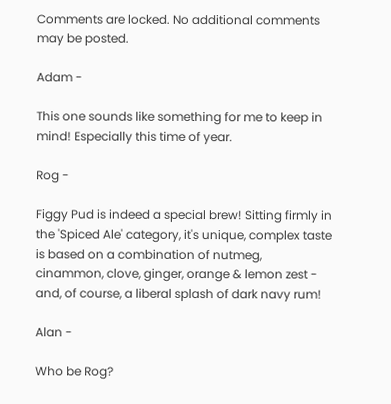Comments are locked. No additional comments may be posted.

Adam -

This one sounds like something for me to keep in mind! Especially this time of year.

Rog -

Figgy Pud is indeed a special brew! Sitting firmly in the 'Spiced Ale' category, it's unique, complex taste is based on a combination of nutmeg, cinammon, clove, ginger, orange & lemon zest - and, of course, a liberal splash of dark navy rum!

Alan -

Who be Rog?